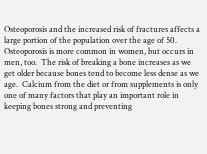Osteoporosis and the increased risk of fractures affects a large portion of the population over the age of 50.  Osteoporosis is more common in women, but occurs in men, too.  The risk of breaking a bone increases as we get older because bones tend to become less dense as we age.  Calcium from the diet or from supplements is only one of many factors that play an important role in keeping bones strong and preventing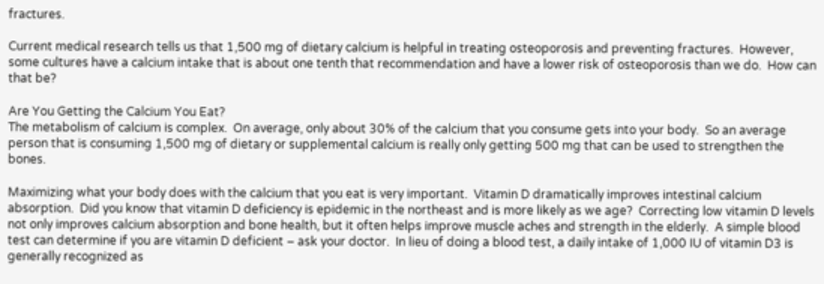fractures.

Current medical research tells us that 1,500 mg of dietary calcium is helpful in treating osteoporosis and preventing fractures.  However, some cultures have a calcium intake that is about one tenth that recommendation and have a lower risk of osteoporosis than we do.  How can that be?

Are You Getting the Calcium You Eat?
The metabolism of calcium is complex.  On average, only about 30% of the calcium that you consume gets into your body.  So an average person that is consuming 1,500 mg of dietary or supplemental calcium is really only getting 500 mg that can be used to strengthen the bones.

Maximizing what your body does with the calcium that you eat is very important.  Vitamin D dramatically improves intestinal calcium absorption.  Did you know that vitamin D deficiency is epidemic in the northeast and is more likely as we age?  Correcting low vitamin D levels not only improves calcium absorption and bone health, but it often helps improve muscle aches and strength in the elderly.  A simple blood test can determine if you are vitamin D deficient – ask your doctor.  In lieu of doing a blood test, a daily intake of 1,000 IU of vitamin D3 is generally recognized as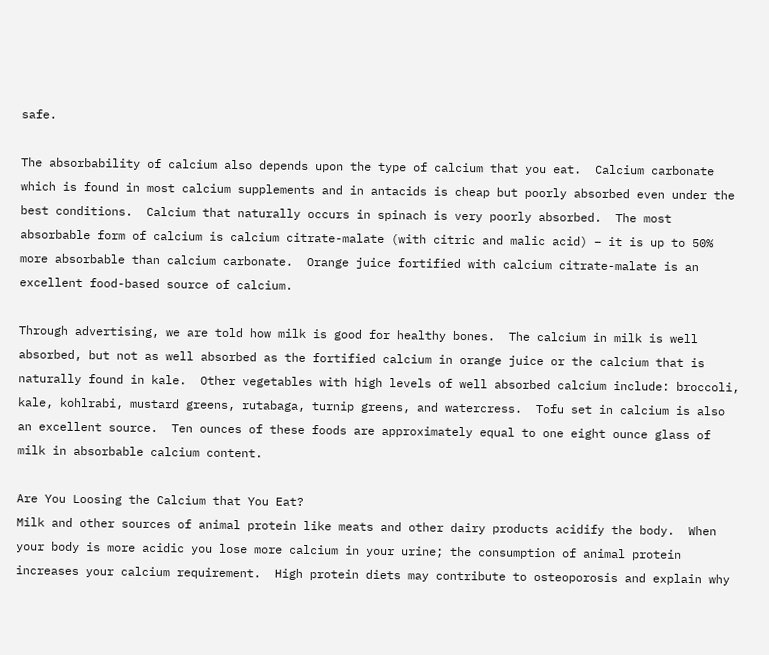safe.

The absorbability of calcium also depends upon the type of calcium that you eat.  Calcium carbonate which is found in most calcium supplements and in antacids is cheap but poorly absorbed even under the best conditions.  Calcium that naturally occurs in spinach is very poorly absorbed.  The most absorbable form of calcium is calcium citrate-malate (with citric and malic acid) – it is up to 50% more absorbable than calcium carbonate.  Orange juice fortified with calcium citrate-malate is an excellent food-based source of calcium.

Through advertising, we are told how milk is good for healthy bones.  The calcium in milk is well absorbed, but not as well absorbed as the fortified calcium in orange juice or the calcium that is naturally found in kale.  Other vegetables with high levels of well absorbed calcium include: broccoli, kale, kohlrabi, mustard greens, rutabaga, turnip greens, and watercress.  Tofu set in calcium is also an excellent source.  Ten ounces of these foods are approximately equal to one eight ounce glass of milk in absorbable calcium content.

Are You Loosing the Calcium that You Eat?
Milk and other sources of animal protein like meats and other dairy products acidify the body.  When your body is more acidic you lose more calcium in your urine; the consumption of animal protein increases your calcium requirement.  High protein diets may contribute to osteoporosis and explain why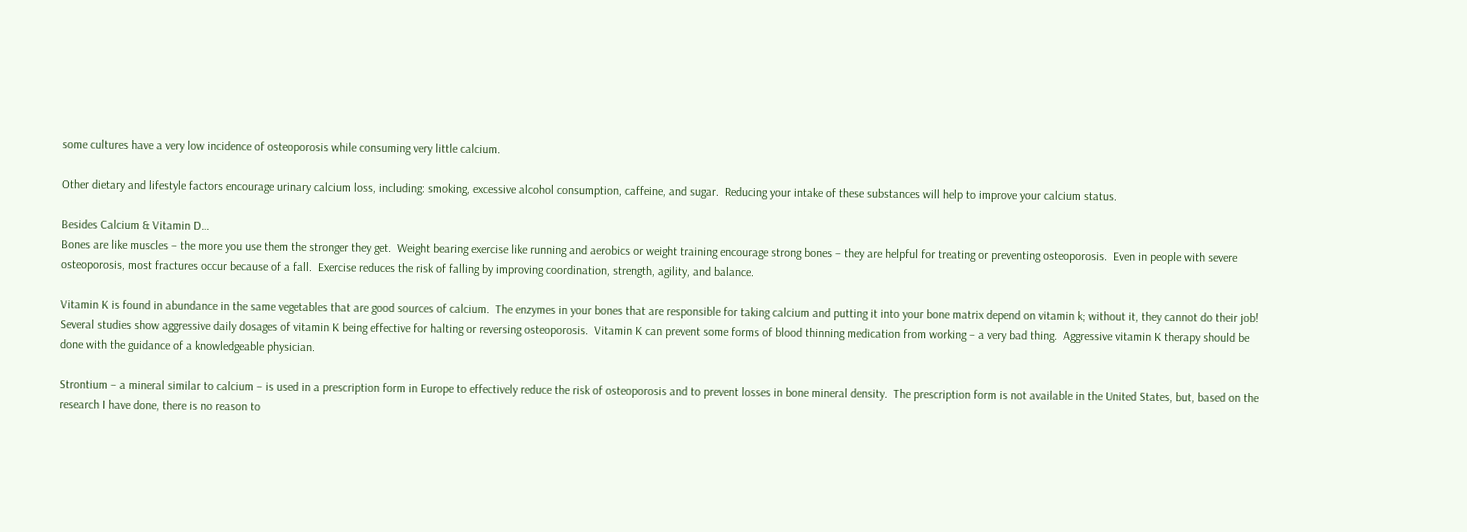some cultures have a very low incidence of osteoporosis while consuming very little calcium.

Other dietary and lifestyle factors encourage urinary calcium loss, including: smoking, excessive alcohol consumption, caffeine, and sugar.  Reducing your intake of these substances will help to improve your calcium status.

Besides Calcium & Vitamin D…
Bones are like muscles – the more you use them the stronger they get.  Weight bearing exercise like running and aerobics or weight training encourage strong bones – they are helpful for treating or preventing osteoporosis.  Even in people with severe osteoporosis, most fractures occur because of a fall.  Exercise reduces the risk of falling by improving coordination, strength, agility, and balance.

Vitamin K is found in abundance in the same vegetables that are good sources of calcium.  The enzymes in your bones that are responsible for taking calcium and putting it into your bone matrix depend on vitamin k; without it, they cannot do their job!  Several studies show aggressive daily dosages of vitamin K being effective for halting or reversing osteoporosis.  Vitamin K can prevent some forms of blood thinning medication from working – a very bad thing.  Aggressive vitamin K therapy should be done with the guidance of a knowledgeable physician.

Strontium – a mineral similar to calcium – is used in a prescription form in Europe to effectively reduce the risk of osteoporosis and to prevent losses in bone mineral density.  The prescription form is not available in the United States, but, based on the research I have done, there is no reason to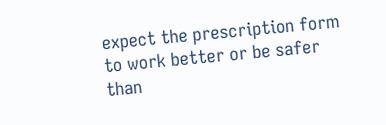expect the prescription form to work better or be safer than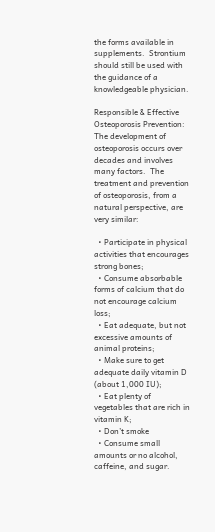the forms available in supplements.  Strontium should still be used with the guidance of a knowledgeable physician.

Responsible & Effective Osteoporosis Prevention:
The development of osteoporosis occurs over decades and involves many factors.  The treatment and prevention of osteoporosis, from a natural perspective, are very similar:

  • Participate in physical activities that encourages strong bones;
  • Consume absorbable forms of calcium that do not encourage calcium loss;
  • Eat adequate, but not excessive amounts of animal proteins;
  • Make sure to get adequate daily vitamin D (about 1,000 IU);
  • Eat plenty of vegetables that are rich in vitamin K;
  • Don’t smoke
  • Consume small amounts or no alcohol, caffeine, and sugar.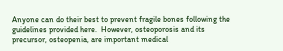Anyone can do their best to prevent fragile bones following the guidelines provided here.  However, osteoporosis and its precursor, osteopenia, are important medical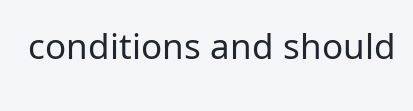conditions and should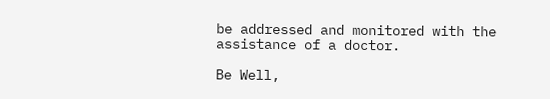be addressed and monitored with the assistance of a doctor.

Be Well,